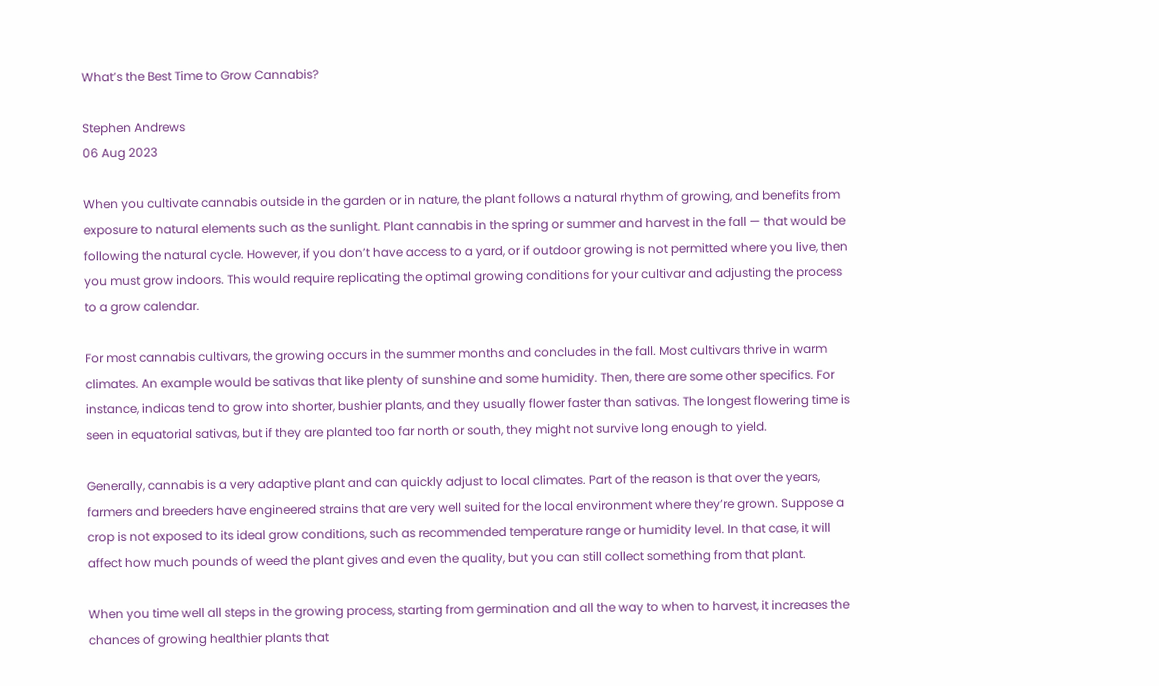What’s the Best Time to Grow Cannabis?

Stephen Andrews
06 Aug 2023

When you cultivate cannabis outside in the garden or in nature, the plant follows a natural rhythm of growing, and benefits from exposure to natural elements such as the sunlight. Plant cannabis in the spring or summer and harvest in the fall — that would be following the natural cycle. However, if you don’t have access to a yard, or if outdoor growing is not permitted where you live, then you must grow indoors. This would require replicating the optimal growing conditions for your cultivar and adjusting the process to a grow calendar.

For most cannabis cultivars, the growing occurs in the summer months and concludes in the fall. Most cultivars thrive in warm climates. An example would be sativas that like plenty of sunshine and some humidity. Then, there are some other specifics. For instance, indicas tend to grow into shorter, bushier plants, and they usually flower faster than sativas. The longest flowering time is seen in equatorial sativas, but if they are planted too far north or south, they might not survive long enough to yield.

Generally, cannabis is a very adaptive plant and can quickly adjust to local climates. Part of the reason is that over the years, farmers and breeders have engineered strains that are very well suited for the local environment where they’re grown. Suppose a crop is not exposed to its ideal grow conditions, such as recommended temperature range or humidity level. In that case, it will affect how much pounds of weed the plant gives and even the quality, but you can still collect something from that plant.

When you time well all steps in the growing process, starting from germination and all the way to when to harvest, it increases the chances of growing healthier plants that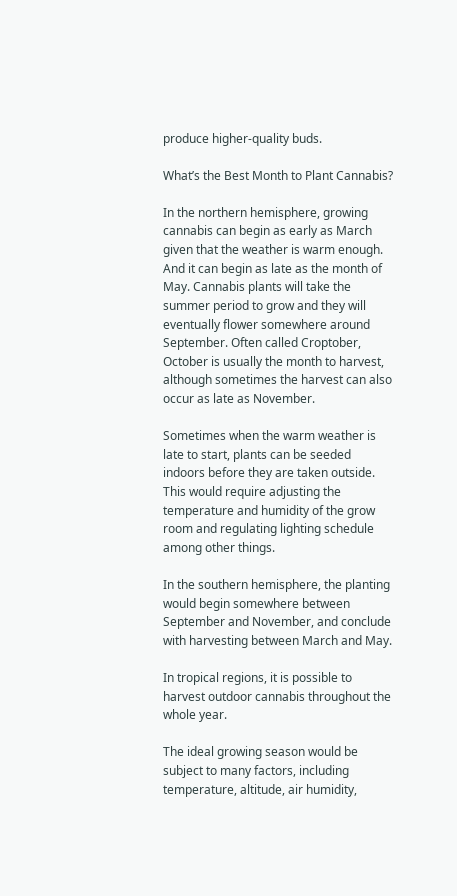produce higher-quality buds.

What’s the Best Month to Plant Cannabis?

In the northern hemisphere, growing cannabis can begin as early as March given that the weather is warm enough. And it can begin as late as the month of May. Cannabis plants will take the summer period to grow and they will eventually flower somewhere around September. Often called Croptober, October is usually the month to harvest, although sometimes the harvest can also occur as late as November.

Sometimes when the warm weather is late to start, plants can be seeded indoors before they are taken outside. This would require adjusting the temperature and humidity of the grow room and regulating lighting schedule among other things.

In the southern hemisphere, the planting would begin somewhere between September and November, and conclude with harvesting between March and May.

In tropical regions, it is possible to harvest outdoor cannabis throughout the whole year.

The ideal growing season would be subject to many factors, including temperature, altitude, air humidity,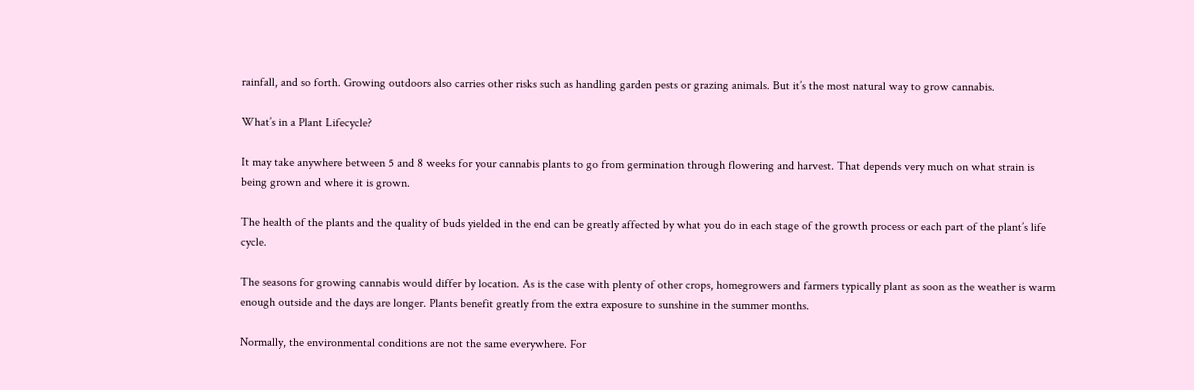rainfall, and so forth. Growing outdoors also carries other risks such as handling garden pests or grazing animals. But it’s the most natural way to grow cannabis.

What’s in a Plant Lifecycle?

It may take anywhere between 5 and 8 weeks for your cannabis plants to go from germination through flowering and harvest. That depends very much on what strain is being grown and where it is grown.

The health of the plants and the quality of buds yielded in the end can be greatly affected by what you do in each stage of the growth process or each part of the plant’s life cycle.

The seasons for growing cannabis would differ by location. As is the case with plenty of other crops, homegrowers and farmers typically plant as soon as the weather is warm enough outside and the days are longer. Plants benefit greatly from the extra exposure to sunshine in the summer months.

Normally, the environmental conditions are not the same everywhere. For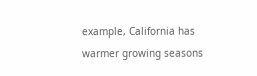example, California has warmer growing seasons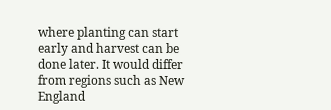where planting can start early and harvest can be done later. It would differ from regions such as New England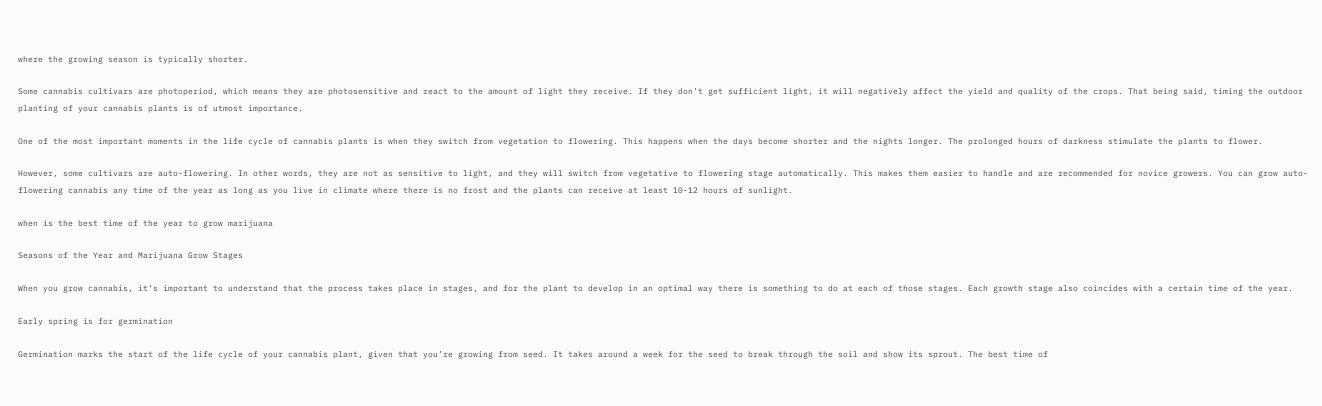where the growing season is typically shorter.

Some cannabis cultivars are photoperiod, which means they are photosensitive and react to the amount of light they receive. If they don’t get sufficient light, it will negatively affect the yield and quality of the crops. That being said, timing the outdoor planting of your cannabis plants is of utmost importance.

One of the most important moments in the life cycle of cannabis plants is when they switch from vegetation to flowering. This happens when the days become shorter and the nights longer. The prolonged hours of darkness stimulate the plants to flower.

However, some cultivars are auto-flowering. In other words, they are not as sensitive to light, and they will switch from vegetative to flowering stage automatically. This makes them easier to handle and are recommended for novice growers. You can grow auto-flowering cannabis any time of the year as long as you live in climate where there is no frost and the plants can receive at least 10-12 hours of sunlight.

when is the best time of the year to grow marijuana

Seasons of the Year and Marijuana Grow Stages

When you grow cannabis, it’s important to understand that the process takes place in stages, and for the plant to develop in an optimal way there is something to do at each of those stages. Each growth stage also coincides with a certain time of the year.

Early spring is for germination

Germination marks the start of the life cycle of your cannabis plant, given that you’re growing from seed. It takes around a week for the seed to break through the soil and show its sprout. The best time of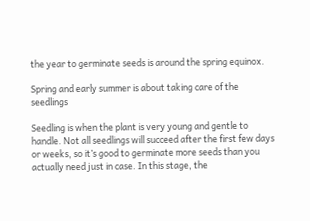the year to germinate seeds is around the spring equinox.

Spring and early summer is about taking care of the seedlings

Seedling is when the plant is very young and gentle to handle. Not all seedlings will succeed after the first few days or weeks, so it’s good to germinate more seeds than you actually need just in case. In this stage, the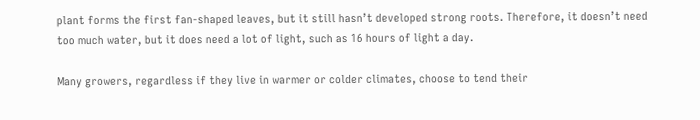plant forms the first fan-shaped leaves, but it still hasn’t developed strong roots. Therefore, it doesn’t need too much water, but it does need a lot of light, such as 16 hours of light a day.

Many growers, regardless if they live in warmer or colder climates, choose to tend their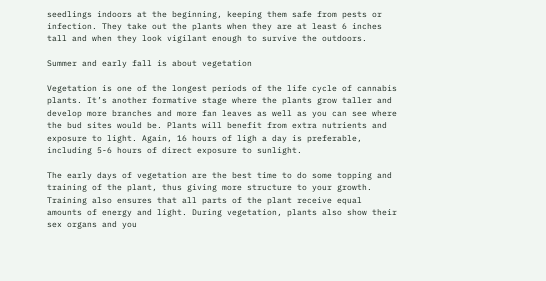seedlings indoors at the beginning, keeping them safe from pests or infection. They take out the plants when they are at least 6 inches tall and when they look vigilant enough to survive the outdoors.

Summer and early fall is about vegetation

Vegetation is one of the longest periods of the life cycle of cannabis plants. It’s another formative stage where the plants grow taller and develop more branches and more fan leaves as well as you can see where the bud sites would be. Plants will benefit from extra nutrients and exposure to light. Again, 16 hours of ligh a day is preferable, including 5-6 hours of direct exposure to sunlight.

The early days of vegetation are the best time to do some topping and training of the plant, thus giving more structure to your growth. Training also ensures that all parts of the plant receive equal amounts of energy and light. During vegetation, plants also show their sex organs and you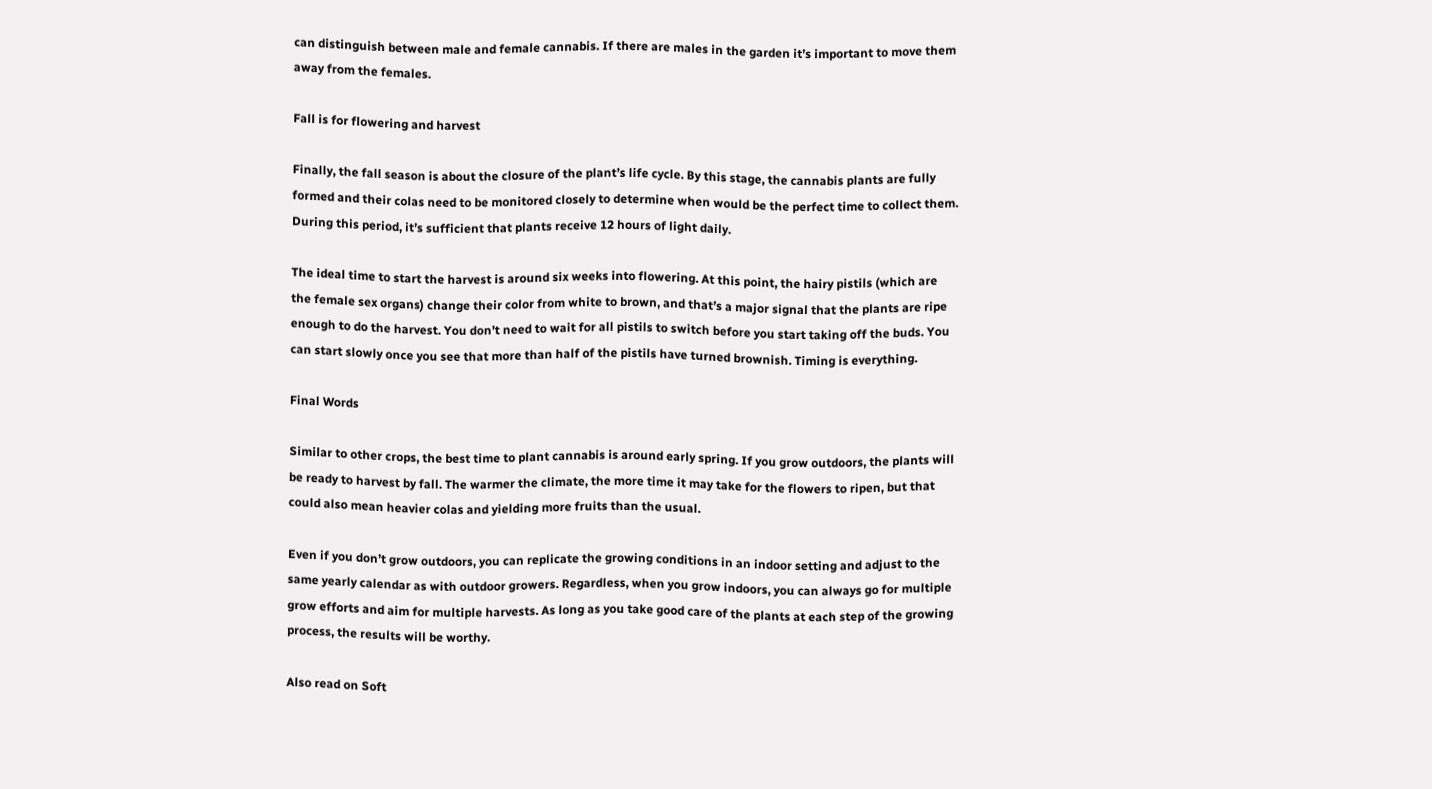can distinguish between male and female cannabis. If there are males in the garden it’s important to move them away from the females.

Fall is for flowering and harvest

Finally, the fall season is about the closure of the plant’s life cycle. By this stage, the cannabis plants are fully formed and their colas need to be monitored closely to determine when would be the perfect time to collect them. During this period, it’s sufficient that plants receive 12 hours of light daily.

The ideal time to start the harvest is around six weeks into flowering. At this point, the hairy pistils (which are the female sex organs) change their color from white to brown, and that’s a major signal that the plants are ripe enough to do the harvest. You don’t need to wait for all pistils to switch before you start taking off the buds. You can start slowly once you see that more than half of the pistils have turned brownish. Timing is everything.

Final Words

Similar to other crops, the best time to plant cannabis is around early spring. If you grow outdoors, the plants will be ready to harvest by fall. The warmer the climate, the more time it may take for the flowers to ripen, but that could also mean heavier colas and yielding more fruits than the usual.

Even if you don’t grow outdoors, you can replicate the growing conditions in an indoor setting and adjust to the same yearly calendar as with outdoor growers. Regardless, when you grow indoors, you can always go for multiple grow efforts and aim for multiple harvests. As long as you take good care of the plants at each step of the growing process, the results will be worthy.

Also read on Soft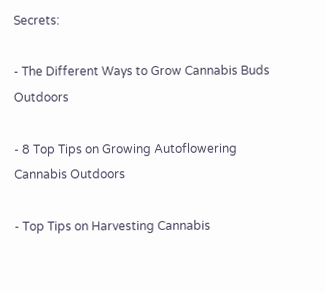Secrets:

- The Different Ways to Grow Cannabis Buds Outdoors

- 8 Top Tips on Growing Autoflowering Cannabis Outdoors

- Top Tips on Harvesting Cannabis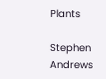Plants

Stephen Andrews